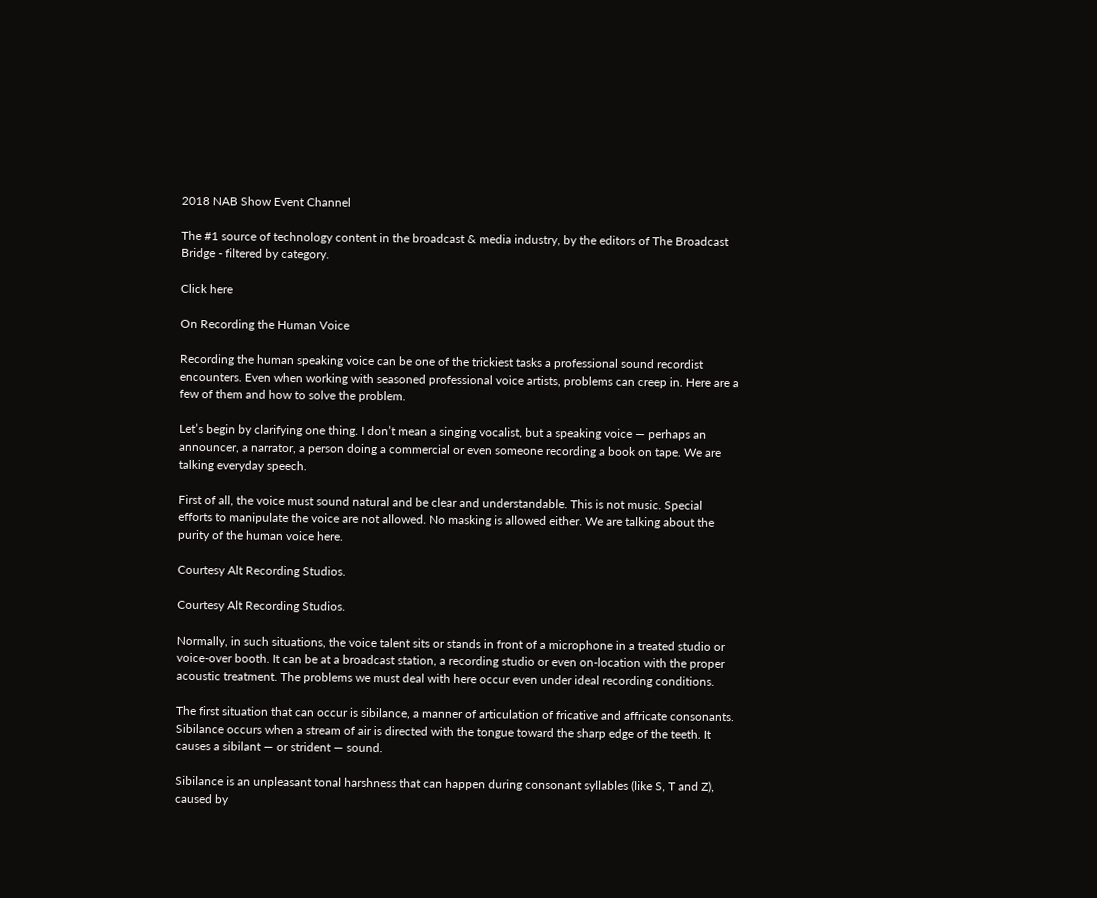2018 NAB Show Event Channel

The #1 source of technology content in the broadcast & media industry, by the editors of The Broadcast Bridge - filtered by category.

Click here

On Recording the Human Voice

Recording the human speaking voice can be one of the trickiest tasks a professional sound recordist encounters. Even when working with seasoned professional voice artists, problems can creep in. Here are a few of them and how to solve the problem.

Let’s begin by clarifying one thing. I don’t mean a singing vocalist, but a speaking voice — perhaps an announcer, a narrator, a person doing a commercial or even someone recording a book on tape. We are talking everyday speech.

First of all, the voice must sound natural and be clear and understandable. This is not music. Special efforts to manipulate the voice are not allowed. No masking is allowed either. We are talking about the purity of the human voice here.

Courtesy Alt Recording Studios.

Courtesy Alt Recording Studios.

Normally, in such situations, the voice talent sits or stands in front of a microphone in a treated studio or voice-over booth. It can be at a broadcast station, a recording studio or even on-location with the proper acoustic treatment. The problems we must deal with here occur even under ideal recording conditions.

The first situation that can occur is sibilance, a manner of articulation of fricative and affricate consonants. Sibilance occurs when a stream of air is directed with the tongue toward the sharp edge of the teeth. It causes a sibilant — or strident — sound.

Sibilance is an unpleasant tonal harshness that can happen during consonant syllables (like S, T and Z), caused by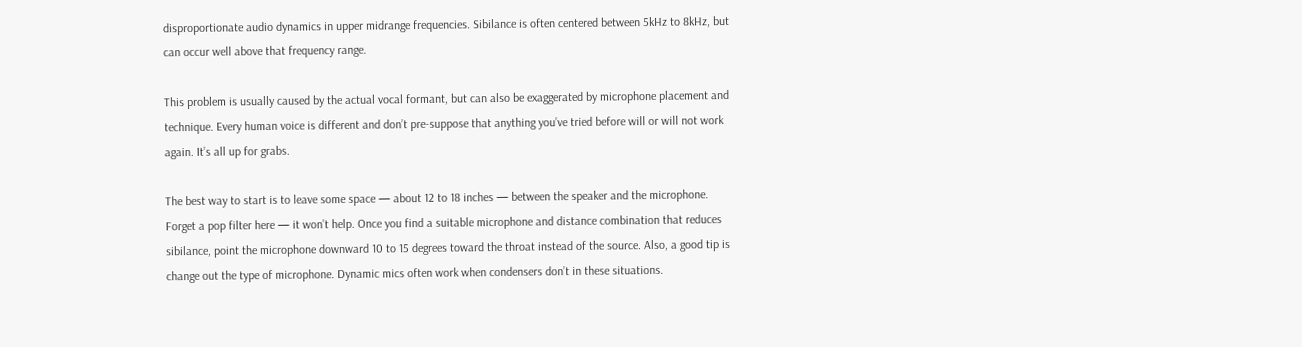disproportionate audio dynamics in upper midrange frequencies. Sibilance is often centered between 5kHz to 8kHz, but can occur well above that frequency range.

This problem is usually caused by the actual vocal formant, but can also be exaggerated by microphone placement and technique. Every human voice is different and don’t pre-suppose that anything you’ve tried before will or will not work again. It’s all up for grabs.

The best way to start is to leave some space — about 12 to 18 inches — between the speaker and the microphone. Forget a pop filter here — it won’t help. Once you find a suitable microphone and distance combination that reduces sibilance, point the microphone downward 10 to 15 degrees toward the throat instead of the source. Also, a good tip is change out the type of microphone. Dynamic mics often work when condensers don’t in these situations.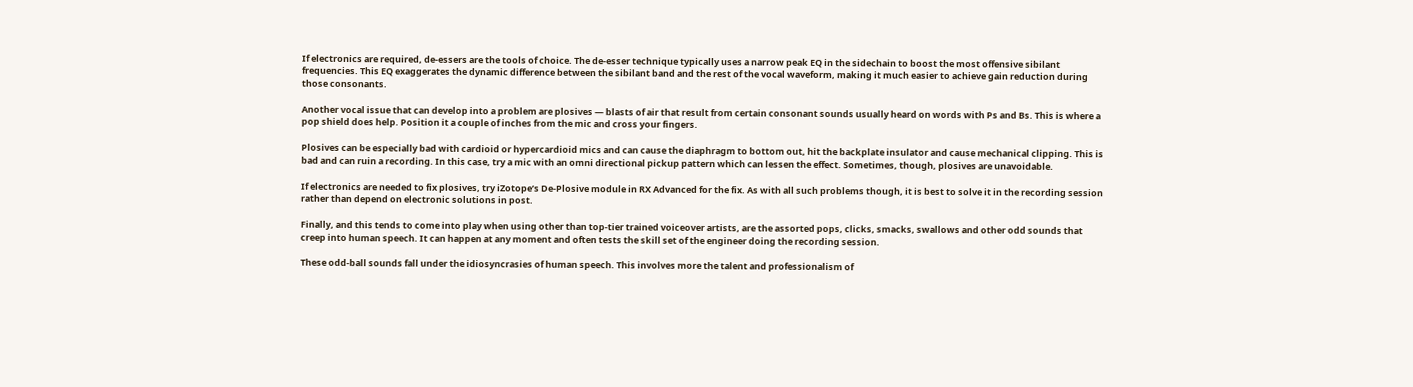If electronics are required, de-essers are the tools of choice. The de-esser technique typically uses a narrow peak EQ in the sidechain to boost the most offensive sibilant frequencies. This EQ exaggerates the dynamic difference between the sibilant band and the rest of the vocal waveform, making it much easier to achieve gain reduction during those consonants.

Another vocal issue that can develop into a problem are plosives — blasts of air that result from certain consonant sounds usually heard on words with Ps and Bs. This is where a pop shield does help. Position it a couple of inches from the mic and cross your fingers.

Plosives can be especially bad with cardioid or hypercardioid mics and can cause the diaphragm to bottom out, hit the backplate insulator and cause mechanical clipping. This is bad and can ruin a recording. In this case, try a mic with an omni directional pickup pattern which can lessen the effect. Sometimes, though, plosives are unavoidable.

If electronics are needed to fix plosives, try iZotope’s De-Plosive module in RX Advanced for the fix. As with all such problems though, it is best to solve it in the recording session rather than depend on electronic solutions in post.

Finally, and this tends to come into play when using other than top-tier trained voiceover artists, are the assorted pops, clicks, smacks, swallows and other odd sounds that creep into human speech. It can happen at any moment and often tests the skill set of the engineer doing the recording session.

These odd-ball sounds fall under the idiosyncrasies of human speech. This involves more the talent and professionalism of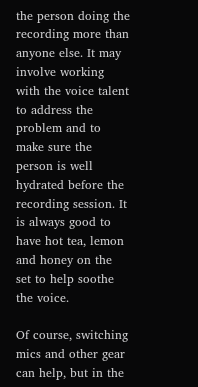the person doing the recording more than anyone else. It may involve working with the voice talent to address the problem and to make sure the person is well hydrated before the recording session. It is always good to have hot tea, lemon and honey on the set to help soothe the voice.

Of course, switching mics and other gear can help, but in the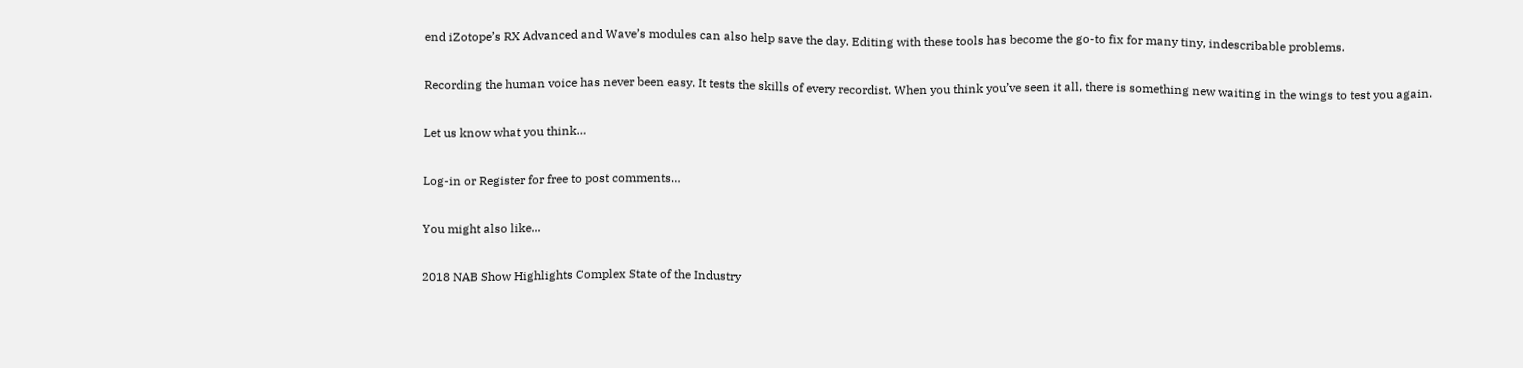end iZotope’s RX Advanced and Wave’s modules can also help save the day. Editing with these tools has become the go-to fix for many tiny, indescribable problems.

Recording the human voice has never been easy. It tests the skills of every recordist. When you think you’ve seen it all, there is something new waiting in the wings to test you again.

Let us know what you think…

Log-in or Register for free to post comments…

You might also like...

2018 NAB Show Highlights Complex State of the Industry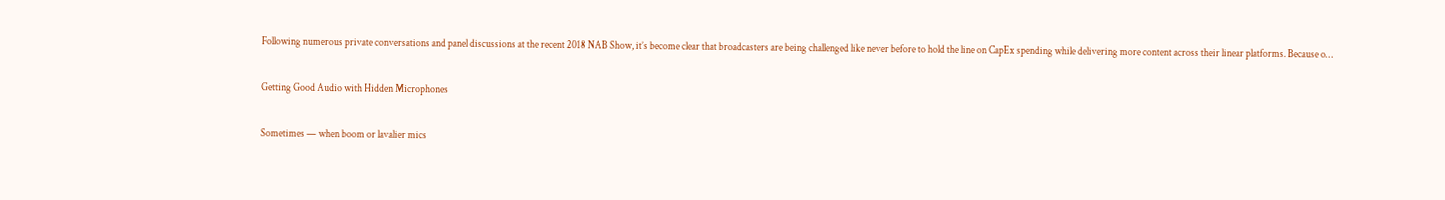Following numerous private conversations and panel discussions at the recent 2018 NAB Show, it’s become clear that broadcasters are being challenged like never before to hold the line on CapEx spending while delivering more content across their linear platforms. Because o…

Getting Good Audio with Hidden Microphones

Sometimes — when boom or lavalier mics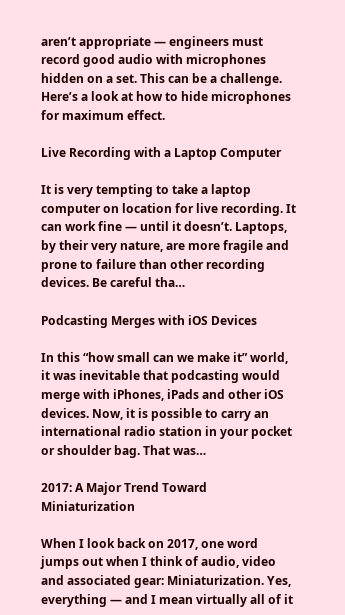aren’t appropriate — engineers must record good audio with microphones hidden on a set. This can be a challenge. Here’s a look at how to hide microphones for maximum effect.

Live Recording with a Laptop Computer

It is very tempting to take a laptop computer on location for live recording. It can work fine — until it doesn’t. Laptops, by their very nature, are more fragile and prone to failure than other recording devices. Be careful tha…

Podcasting Merges with iOS Devices

In this “how small can we make it” world, it was inevitable that podcasting would merge with iPhones, iPads and other iOS devices. Now, it is possible to carry an international radio station in your pocket or shoulder bag. That was…

2017: A Major Trend Toward Miniaturization

When I look back on 2017, one word jumps out when I think of audio, video and associated gear: Miniaturization. Yes, everything — and I mean virtually all of it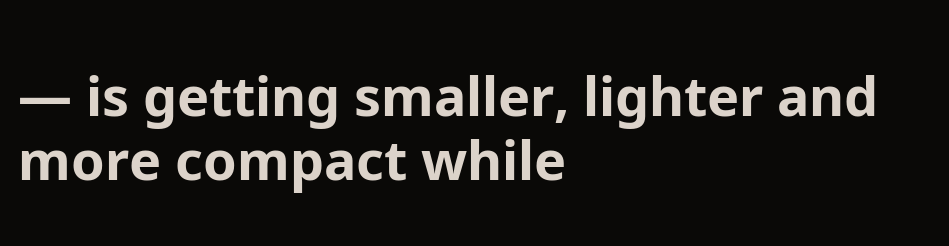— is getting smaller, lighter and more compact while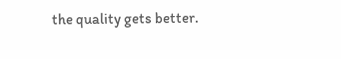the quality gets better.